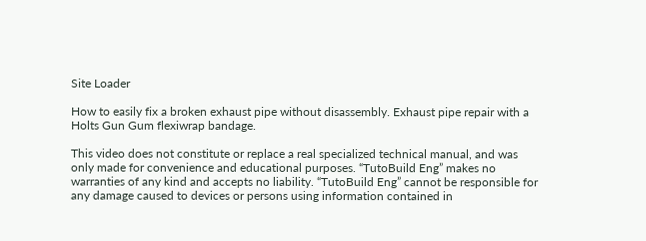Site Loader

How to easily fix a broken exhaust pipe without disassembly. Exhaust pipe repair with a Holts Gun Gum flexiwrap bandage.

This video does not constitute or replace a real specialized technical manual, and was only made for convenience and educational purposes. “TutoBuild Eng” makes no warranties of any kind and accepts no liability. “TutoBuild Eng” cannot be responsible for any damage caused to devices or persons using information contained in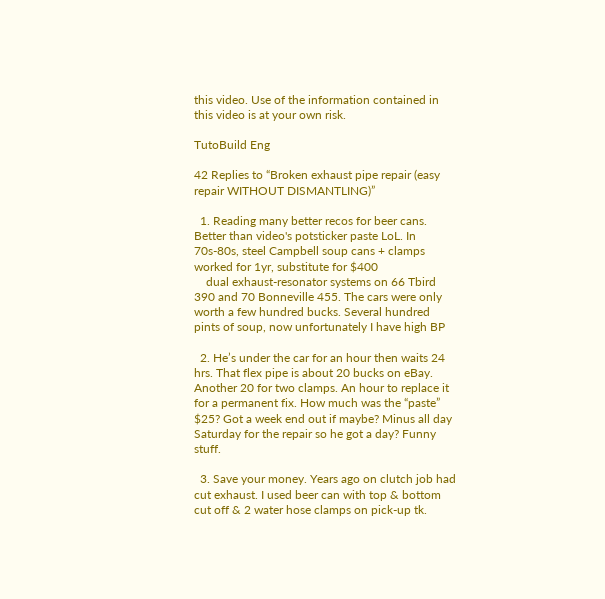this video. Use of the information contained in this video is at your own risk.

TutoBuild Eng

42 Replies to “Broken exhaust pipe repair (easy repair WITHOUT DISMANTLING)”

  1. Reading many better recos for beer cans. Better than video's potsticker paste LoL. In 70s-80s, steel Campbell soup cans + clamps worked for 1yr, substitute for $400
    dual exhaust-resonator systems on 66 Tbird 390 and 70 Bonneville 455. The cars were only worth a few hundred bucks. Several hundred pints of soup, now unfortunately I have high BP

  2. He’s under the car for an hour then waits 24 hrs. That flex pipe is about 20 bucks on eBay. Another 20 for two clamps. An hour to replace it for a permanent fix. How much was the “paste” $25? Got a week end out if maybe? Minus all day Saturday for the repair so he got a day? Funny stuff.

  3. Save your money. Years ago on clutch job had cut exhaust. I used beer can with top & bottom cut off & 2 water hose clamps on pick-up tk.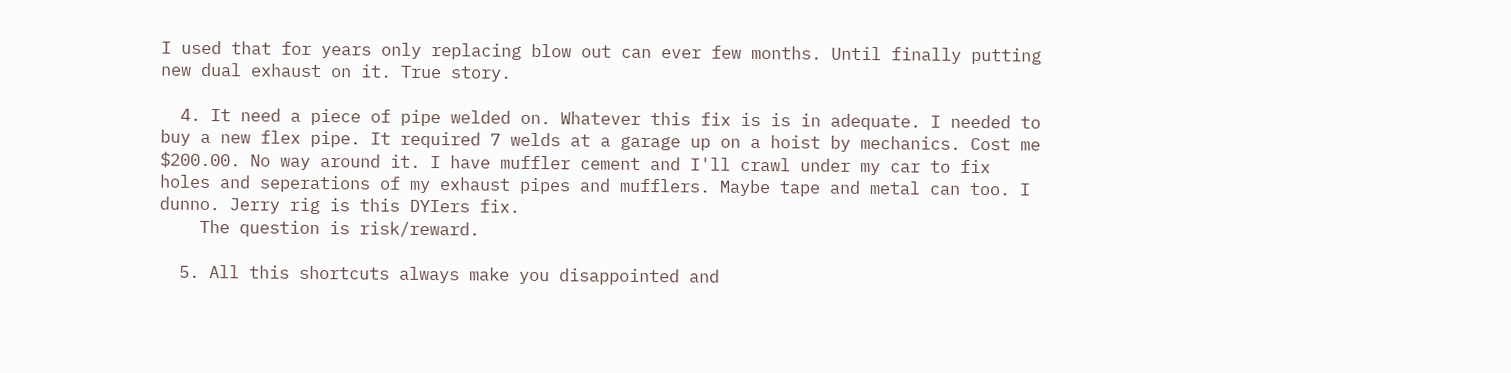I used that for years only replacing blow out can ever few months. Until finally putting new dual exhaust on it. True story.

  4. It need a piece of pipe welded on. Whatever this fix is is in adequate. I needed to buy a new flex pipe. It required 7 welds at a garage up on a hoist by mechanics. Cost me $200.00. No way around it. I have muffler cement and I'll crawl under my car to fix holes and seperations of my exhaust pipes and mufflers. Maybe tape and metal can too. I dunno. Jerry rig is this DYIers fix.
    The question is risk/reward.

  5. All this shortcuts always make you disappointed and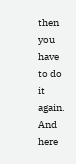then you have to do it again. And here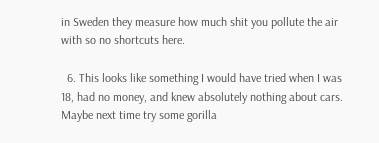in Sweden they measure how much shit you pollute the air with so no shortcuts here.

  6. This looks like something I would have tried when I was 18, had no money, and knew absolutely nothing about cars. Maybe next time try some gorilla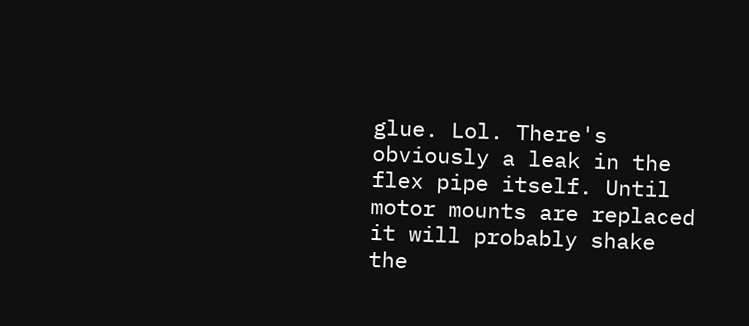glue. Lol. There's obviously a leak in the flex pipe itself. Until motor mounts are replaced it will probably shake the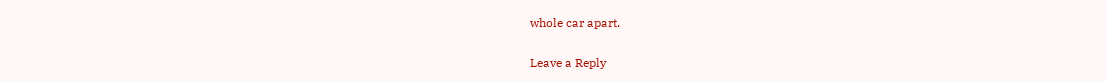whole car apart.

Leave a Reply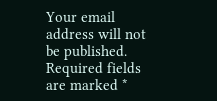Your email address will not be published. Required fields are marked *